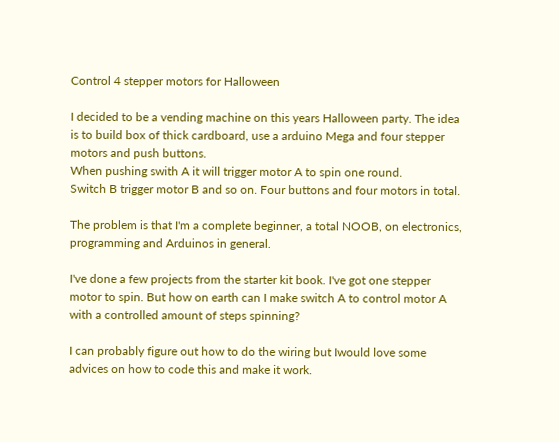Control 4 stepper motors for Halloween

I decided to be a vending machine on this years Halloween party. The idea is to build box of thick cardboard, use a arduino Mega and four stepper motors and push buttons.
When pushing swith A it will trigger motor A to spin one round.
Switch B trigger motor B and so on. Four buttons and four motors in total.

The problem is that I'm a complete beginner, a total NOOB, on electronics, programming and Arduinos in general.

I've done a few projects from the starter kit book. I've got one stepper motor to spin. But how on earth can I make switch A to control motor A with a controlled amount of steps spinning?

I can probably figure out how to do the wiring but Iwould love some advices on how to code this and make it work.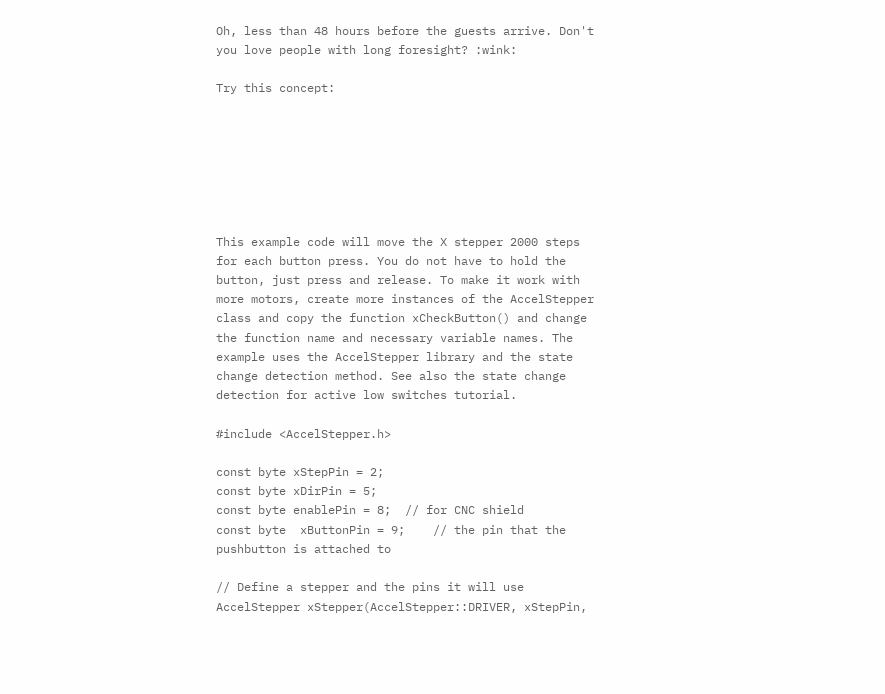Oh, less than 48 hours before the guests arrive. Don't you love people with long foresight? :wink:

Try this concept:







This example code will move the X stepper 2000 steps for each button press. You do not have to hold the button, just press and release. To make it work with more motors, create more instances of the AccelStepper class and copy the function xCheckButton() and change the function name and necessary variable names. The example uses the AccelStepper library and the state change detection method. See also the state change detection for active low switches tutorial.

#include <AccelStepper.h>

const byte xStepPin = 2;
const byte xDirPin = 5;
const byte enablePin = 8;  // for CNC shield
const byte  xButtonPin = 9;    // the pin that the pushbutton is attached to

// Define a stepper and the pins it will use
AccelStepper xStepper(AccelStepper::DRIVER, xStepPin,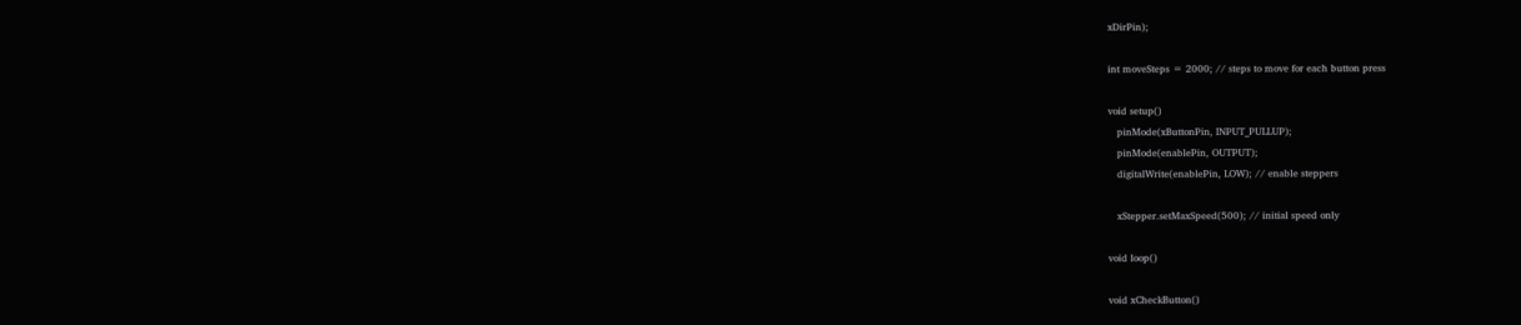xDirPin);

int moveSteps = 2000; // steps to move for each button press

void setup()
   pinMode(xButtonPin, INPUT_PULLUP);
   pinMode(enablePin, OUTPUT);
   digitalWrite(enablePin, LOW); // enable steppers

   xStepper.setMaxSpeed(500); // initial speed only

void loop()

void xCheckButton()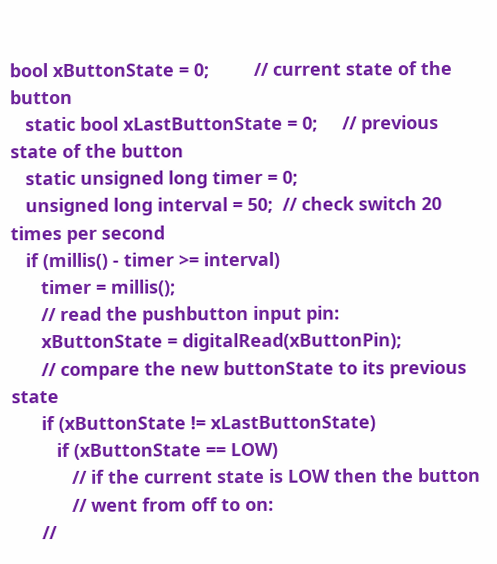bool xButtonState = 0;         // current state of the button
   static bool xLastButtonState = 0;     // previous state of the button
   static unsigned long timer = 0;
   unsigned long interval = 50;  // check switch 20 times per second
   if (millis() - timer >= interval)
      timer = millis();
      // read the pushbutton input pin:
      xButtonState = digitalRead(xButtonPin);
      // compare the new buttonState to its previous state
      if (xButtonState != xLastButtonState)
         if (xButtonState == LOW)
            // if the current state is LOW then the button
            // went from off to on:
      //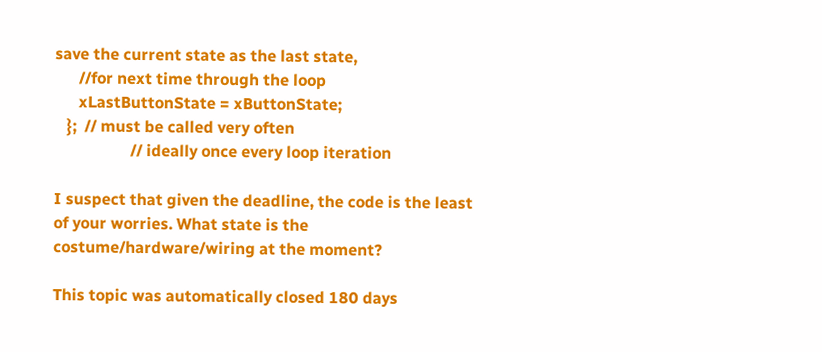save the current state as the last state,
      //for next time through the loop
      xLastButtonState = xButtonState;
   };  // must be called very often
                   // ideally once every loop iteration

I suspect that given the deadline, the code is the least of your worries. What state is the costume/hardware/wiring at the moment?

This topic was automatically closed 180 days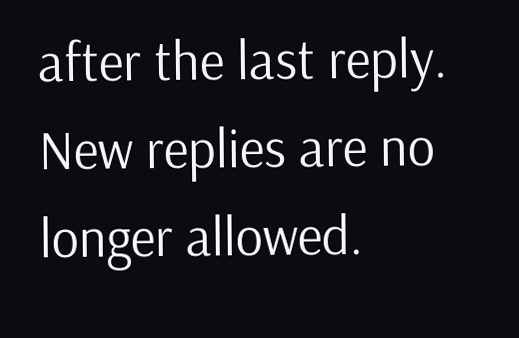after the last reply. New replies are no longer allowed.